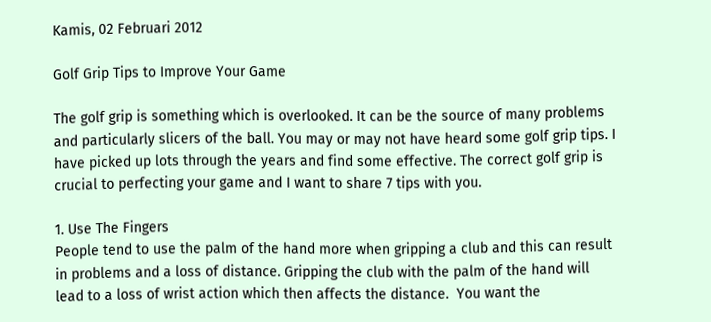Kamis, 02 Februari 2012

Golf Grip Tips to Improve Your Game

The golf grip is something which is overlooked. It can be the source of many problems and particularly slicers of the ball. You may or may not have heard some golf grip tips. I have picked up lots through the years and find some effective. The correct golf grip is crucial to perfecting your game and I want to share 7 tips with you.

1. Use The Fingers
People tend to use the palm of the hand more when gripping a club and this can result in problems and a loss of distance. Gripping the club with the palm of the hand will lead to a loss of wrist action which then affects the distance.  You want the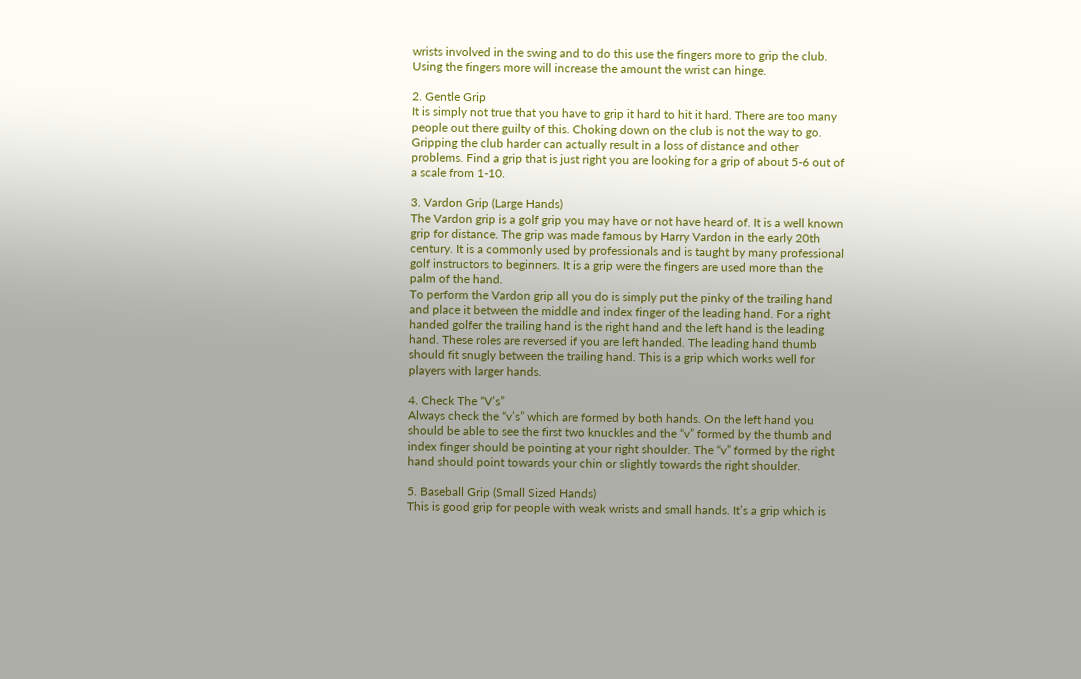wrists involved in the swing and to do this use the fingers more to grip the club. Using the fingers more will increase the amount the wrist can hinge.

2. Gentle Grip
It is simply not true that you have to grip it hard to hit it hard. There are too many people out there guilty of this. Choking down on the club is not the way to go. Gripping the club harder can actually result in a loss of distance and other problems. Find a grip that is just right you are looking for a grip of about 5-6 out of a scale from 1-10.

3. Vardon Grip (Large Hands)
The Vardon grip is a golf grip you may have or not have heard of. It is a well known grip for distance. The grip was made famous by Harry Vardon in the early 20th century. It is a commonly used by professionals and is taught by many professional golf instructors to beginners. It is a grip were the fingers are used more than the palm of the hand.
To perform the Vardon grip all you do is simply put the pinky of the trailing hand and place it between the middle and index finger of the leading hand. For a right handed golfer the trailing hand is the right hand and the left hand is the leading hand. These roles are reversed if you are left handed. The leading hand thumb should fit snugly between the trailing hand. This is a grip which works well for players with larger hands.

4. Check The “V’s”
Always check the “v’s” which are formed by both hands. On the left hand you should be able to see the first two knuckles and the “v” formed by the thumb and index finger should be pointing at your right shoulder. The “v” formed by the right hand should point towards your chin or slightly towards the right shoulder.

5. Baseball Grip (Small Sized Hands)
This is good grip for people with weak wrists and small hands. It’s a grip which is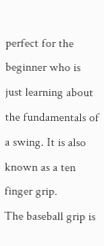perfect for the beginner who is just learning about the fundamentals of a swing. It is also known as a ten finger grip.
The baseball grip is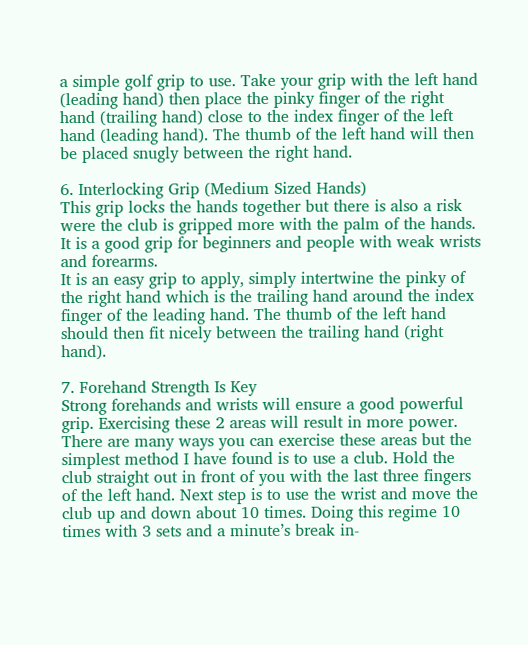a simple golf grip to use. Take your grip with the left hand (leading hand) then place the pinky finger of the right hand (trailing hand) close to the index finger of the left hand (leading hand). The thumb of the left hand will then be placed snugly between the right hand.

6. Interlocking Grip (Medium Sized Hands)
This grip locks the hands together but there is also a risk were the club is gripped more with the palm of the hands. It is a good grip for beginners and people with weak wrists and forearms.
It is an easy grip to apply, simply intertwine the pinky of the right hand which is the trailing hand around the index finger of the leading hand. The thumb of the left hand should then fit nicely between the trailing hand (right hand).

7. Forehand Strength Is Key
Strong forehands and wrists will ensure a good powerful grip. Exercising these 2 areas will result in more power.
There are many ways you can exercise these areas but the simplest method I have found is to use a club. Hold the club straight out in front of you with the last three fingers of the left hand. Next step is to use the wrist and move the club up and down about 10 times. Doing this regime 10 times with 3 sets and a minute’s break in-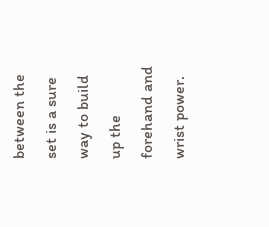between the set is a sure way to build up the forehand and wrist power.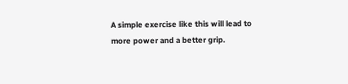A simple exercise like this will lead to more power and a better grip.